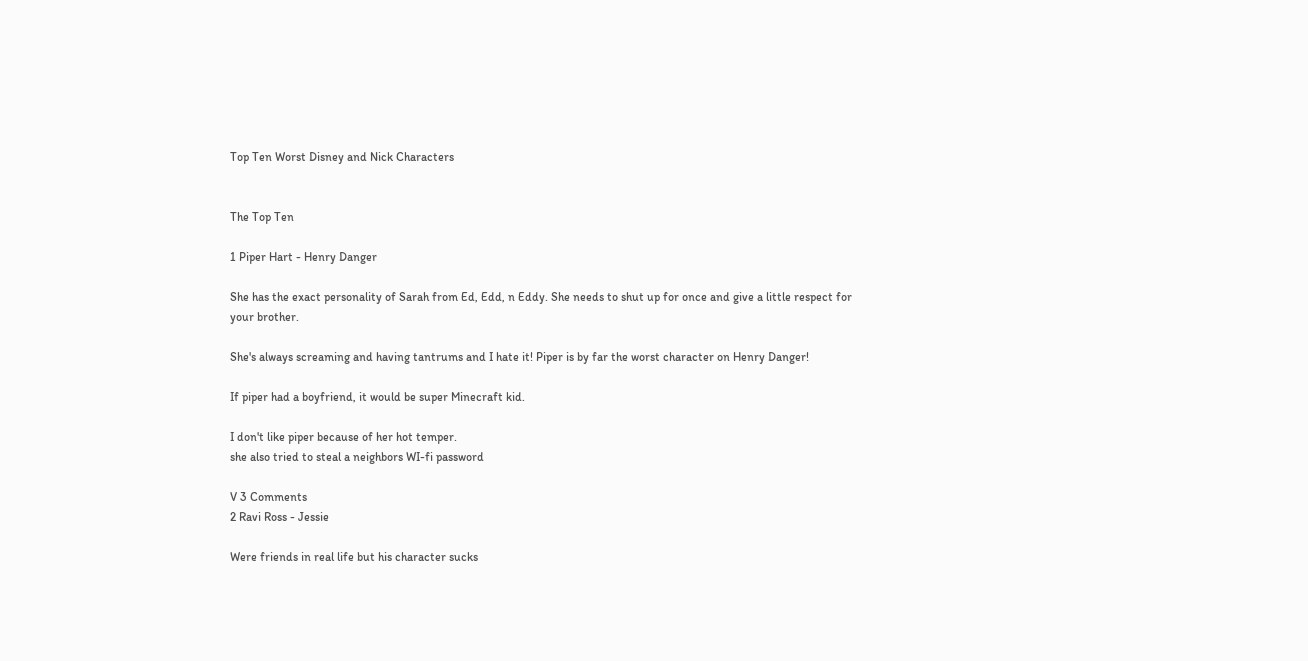Top Ten Worst Disney and Nick Characters


The Top Ten

1 Piper Hart - Henry Danger

She has the exact personality of Sarah from Ed, Edd, n Eddy. She needs to shut up for once and give a little respect for your brother.

She's always screaming and having tantrums and I hate it! Piper is by far the worst character on Henry Danger!

If piper had a boyfriend, it would be super Minecraft kid.

I don't like piper because of her hot temper.
she also tried to steal a neighbors WI-fi password

V 3 Comments
2 Ravi Ross - Jessie

Were friends in real life but his character sucks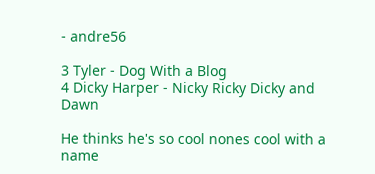- andre56

3 Tyler - Dog With a Blog
4 Dicky Harper - Nicky Ricky Dicky and Dawn

He thinks he's so cool nones cool with a name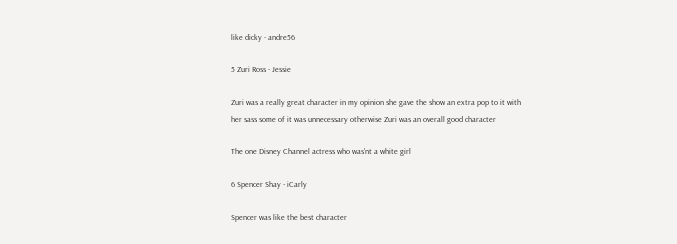like dicky - andre56

5 Zuri Ross - Jessie

Zuri was a really great character in my opinion she gave the show an extra pop to it with her sass some of it was unnecessary otherwise Zuri was an overall good character

The one Disney Channel actress who was'nt a white girl

6 Spencer Shay - iCarly

Spencer was like the best character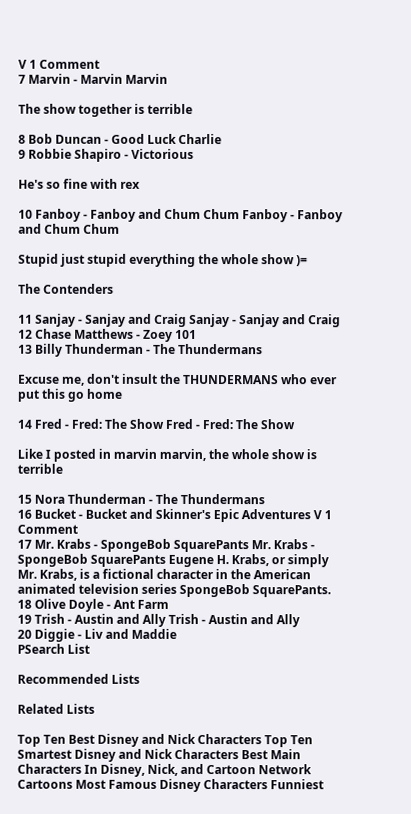V 1 Comment
7 Marvin - Marvin Marvin

The show together is terrible

8 Bob Duncan - Good Luck Charlie
9 Robbie Shapiro - Victorious

He's so fine with rex

10 Fanboy - Fanboy and Chum Chum Fanboy - Fanboy and Chum Chum

Stupid just stupid everything the whole show )=

The Contenders

11 Sanjay - Sanjay and Craig Sanjay - Sanjay and Craig
12 Chase Matthews - Zoey 101
13 Billy Thunderman - The Thundermans

Excuse me, don't insult the THUNDERMANS who ever put this go home

14 Fred - Fred: The Show Fred - Fred: The Show

Like I posted in marvin marvin, the whole show is terrible

15 Nora Thunderman - The Thundermans
16 Bucket - Bucket and Skinner's Epic Adventures V 1 Comment
17 Mr. Krabs - SpongeBob SquarePants Mr. Krabs - SpongeBob SquarePants Eugene H. Krabs, or simply Mr. Krabs, is a fictional character in the American animated television series SpongeBob SquarePants.
18 Olive Doyle - Ant Farm
19 Trish - Austin and Ally Trish - Austin and Ally
20 Diggie - Liv and Maddie
PSearch List

Recommended Lists

Related Lists

Top Ten Best Disney and Nick Characters Top Ten Smartest Disney and Nick Characters Best Main Characters In Disney, Nick, and Cartoon Network Cartoons Most Famous Disney Characters Funniest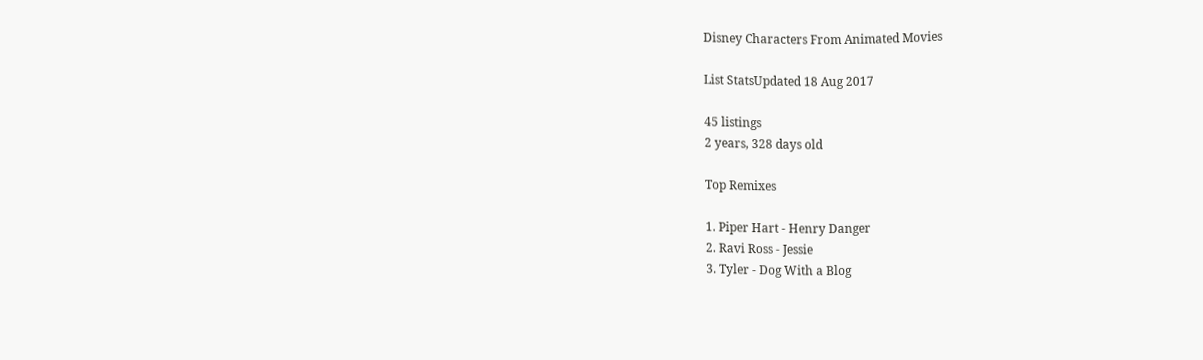Disney Characters From Animated Movies

List StatsUpdated 18 Aug 2017

45 listings
2 years, 328 days old

Top Remixes

1. Piper Hart - Henry Danger
2. Ravi Ross - Jessie
3. Tyler - Dog With a Blog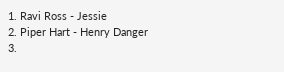1. Ravi Ross - Jessie
2. Piper Hart - Henry Danger
3.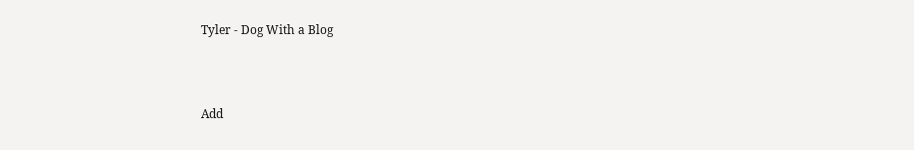Tyler - Dog With a Blog



Add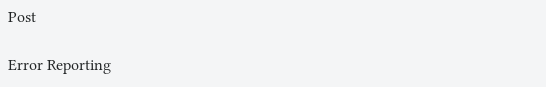Post

Error Reporting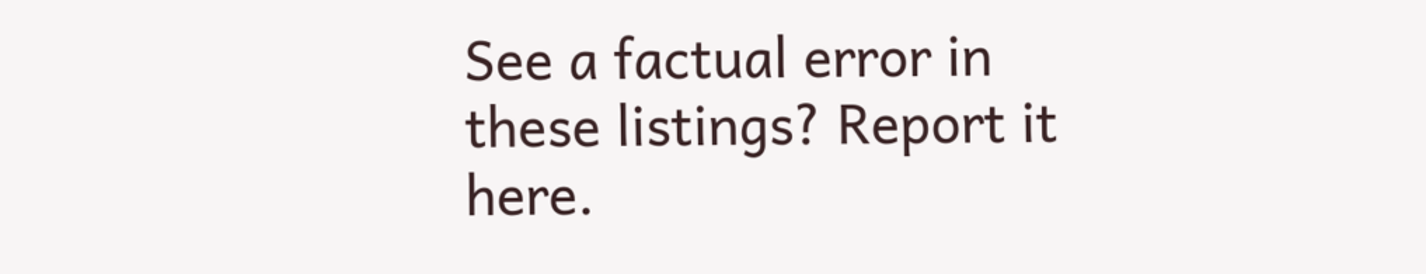See a factual error in these listings? Report it here.